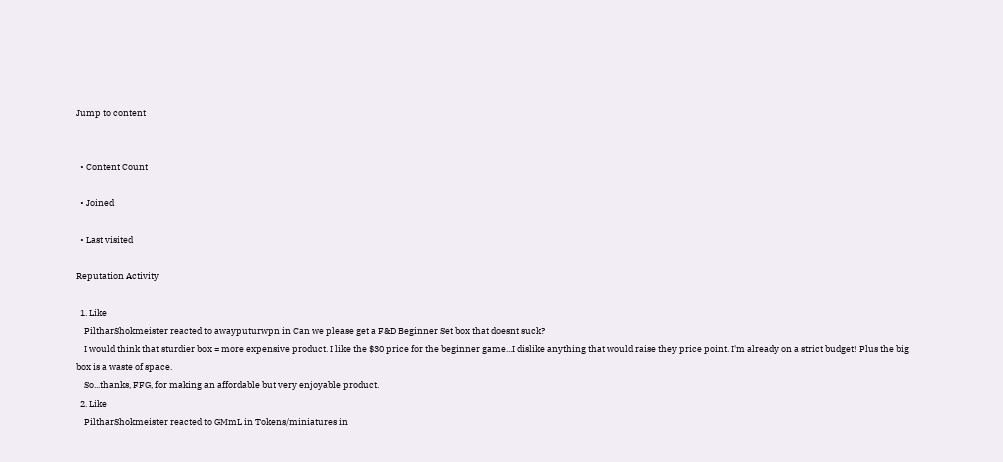Jump to content


  • Content Count

  • Joined

  • Last visited

Reputation Activity

  1. Like
    PiltharShokmeister reacted to awayputurwpn in Can we please get a F&D Beginner Set box that doesnt suck?
    I would think that sturdier box = more expensive product. I like the $30 price for the beginner game...I dislike anything that would raise they price point. I'm already on a strict budget! Plus the big box is a waste of space.
    So...thanks, FFG, for making an affordable but very enjoyable product.
  2. Like
    PiltharShokmeister reacted to GMmL in Tokens/miniatures in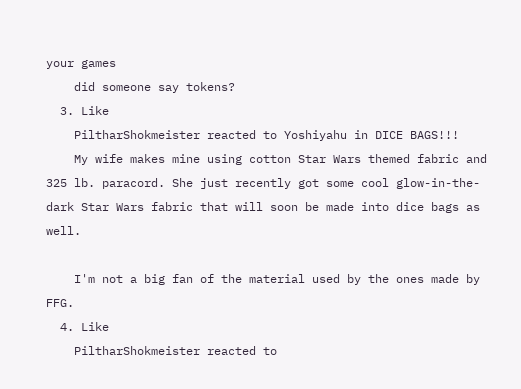your games
    did someone say tokens?
  3. Like
    PiltharShokmeister reacted to Yoshiyahu in DICE BAGS!!!
    My wife makes mine using cotton Star Wars themed fabric and 325 lb. paracord. She just recently got some cool glow-in-the-dark Star Wars fabric that will soon be made into dice bags as well.

    I'm not a big fan of the material used by the ones made by FFG.
  4. Like
    PiltharShokmeister reacted to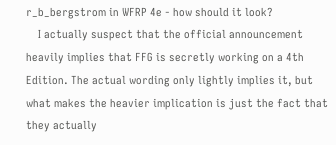r_b_bergstrom in WFRP 4e - how should it look?
    I actually suspect that the official announcement heavily implies that FFG is secretly working on a 4th Edition. The actual wording only lightly implies it, but what makes the heavier implication is just the fact that they actually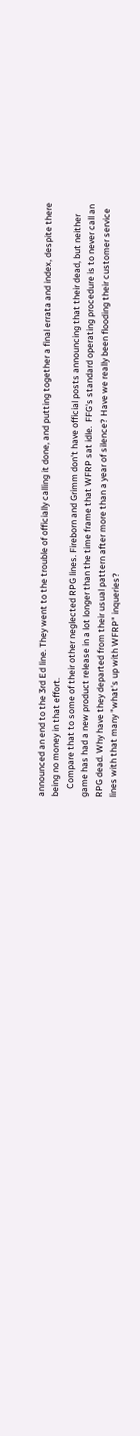announced an end to the 3rd Ed line. They went to the trouble of officially calling it done, and putting together a final errata and index, despite there being no money in that effort.
    Compare that to some of their other neglected RPG lines. Fireborn and Grimm don't have official posts announcing that their dead, but neither game has had a new product release in a lot longer than the time frame that WFRP sat idle.  FFG's standard operating procedure is to never call an RPG dead. Why have they departed from their usual pattern after more than a year of silence? Have we really been flooding their customer service lines with that many "what's up with WFRP" inqueries?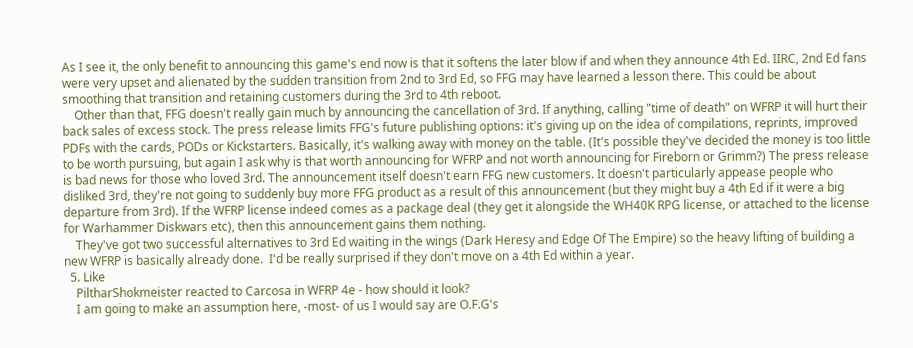As I see it, the only benefit to announcing this game's end now is that it softens the later blow if and when they announce 4th Ed. IIRC, 2nd Ed fans were very upset and alienated by the sudden transition from 2nd to 3rd Ed, so FFG may have learned a lesson there. This could be about smoothing that transition and retaining customers during the 3rd to 4th reboot.
    Other than that, FFG doesn't really gain much by announcing the cancellation of 3rd. If anything, calling "time of death" on WFRP it will hurt their back sales of excess stock. The press release limits FFG's future publishing options: it's giving up on the idea of compilations, reprints, improved PDFs with the cards, PODs or Kickstarters. Basically, it's walking away with money on the table. (It's possible they've decided the money is too little to be worth pursuing, but again I ask why is that worth announcing for WFRP and not worth announcing for Fireborn or Grimm?) The press release is bad news for those who loved 3rd. The announcement itself doesn't earn FFG new customers. It doesn't particularly appease people who disliked 3rd, they're not going to suddenly buy more FFG product as a result of this announcement (but they might buy a 4th Ed if it were a big departure from 3rd). If the WFRP license indeed comes as a package deal (they get it alongside the WH40K RPG license, or attached to the license for Warhammer Diskwars etc), then this announcement gains them nothing.
    They've got two successful alternatives to 3rd Ed waiting in the wings (Dark Heresy and Edge Of The Empire) so the heavy lifting of building a new WFRP is basically already done.  I'd be really surprised if they don't move on a 4th Ed within a year.
  5. Like
    PiltharShokmeister reacted to Carcosa in WFRP 4e - how should it look?
    I am going to make an assumption here, -most- of us I would say are O.F.G's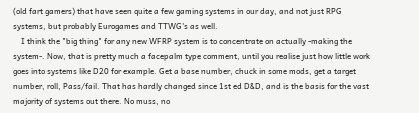(old fart gamers) that have seen quite a few gaming systems in our day, and not just RPG systems, but probably Eurogames and TTWG's as well.
    I think the "big thing" for any new WFRP system is to concentrate on actually -making the system-. Now, that is pretty much a facepalm type comment, until you realise just how little work goes into systems like D20 for example. Get a base number, chuck in some mods, get a target number, roll, Pass/fail. That has hardly changed since 1st ed D&D, and is the basis for the vast majority of systems out there. No muss, no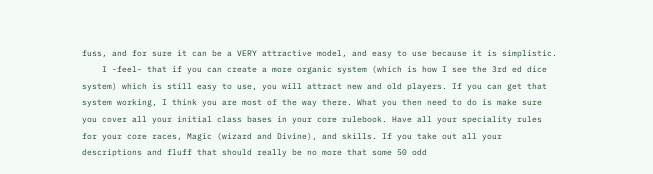fuss, and for sure it can be a VERY attractive model, and easy to use because it is simplistic.
    I -feel- that if you can create a more organic system (which is how I see the 3rd ed dice system) which is still easy to use, you will attract new and old players. If you can get that system working, I think you are most of the way there. What you then need to do is make sure you cover all your initial class bases in your core rulebook. Have all your speciality rules for your core races, Magic (wizard and Divine), and skills. If you take out all your descriptions and fluff that should really be no more that some 50 odd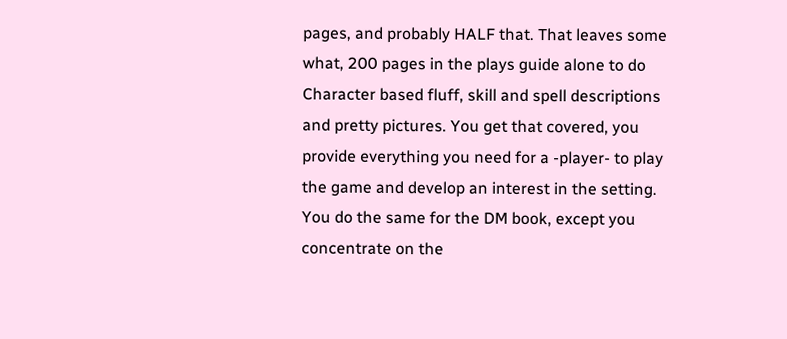pages, and probably HALF that. That leaves some what, 200 pages in the plays guide alone to do Character based fluff, skill and spell descriptions and pretty pictures. You get that covered, you provide everything you need for a -player- to play the game and develop an interest in the setting. You do the same for the DM book, except you concentrate on the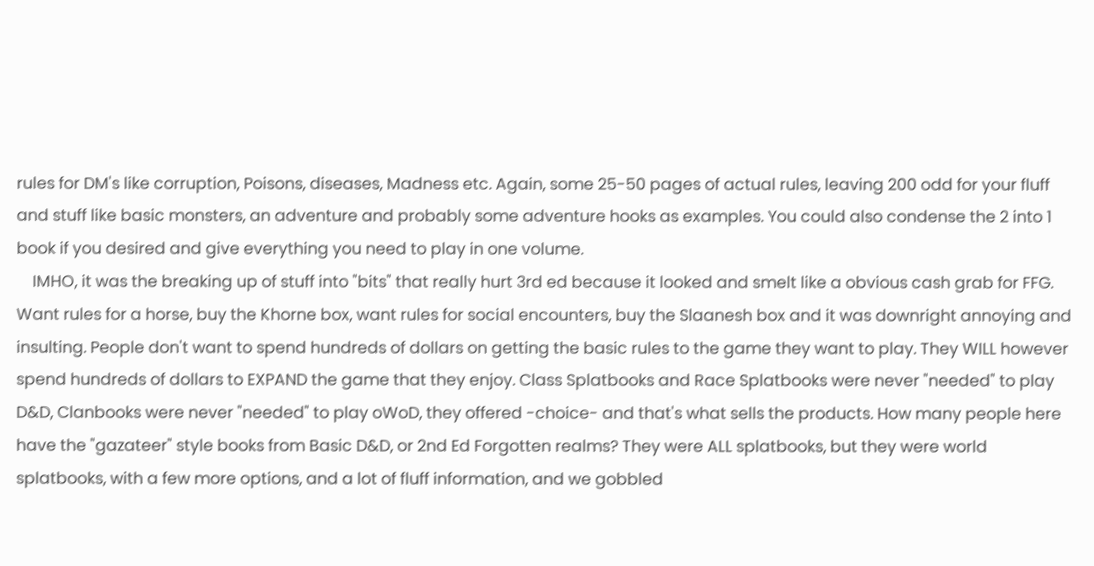rules for DM's like corruption, Poisons, diseases, Madness etc. Again, some 25-50 pages of actual rules, leaving 200 odd for your fluff and stuff like basic monsters, an adventure and probably some adventure hooks as examples. You could also condense the 2 into 1 book if you desired and give everything you need to play in one volume.
    IMHO, it was the breaking up of stuff into "bits" that really hurt 3rd ed because it looked and smelt like a obvious cash grab for FFG. Want rules for a horse, buy the Khorne box, want rules for social encounters, buy the Slaanesh box and it was downright annoying and insulting. People don't want to spend hundreds of dollars on getting the basic rules to the game they want to play. They WILL however spend hundreds of dollars to EXPAND the game that they enjoy. Class Splatbooks and Race Splatbooks were never "needed" to play D&D, Clanbooks were never "needed" to play oWoD, they offered -choice- and that's what sells the products. How many people here have the "gazateer" style books from Basic D&D, or 2nd Ed Forgotten realms? They were ALL splatbooks, but they were world splatbooks, with a few more options, and a lot of fluff information, and we gobbled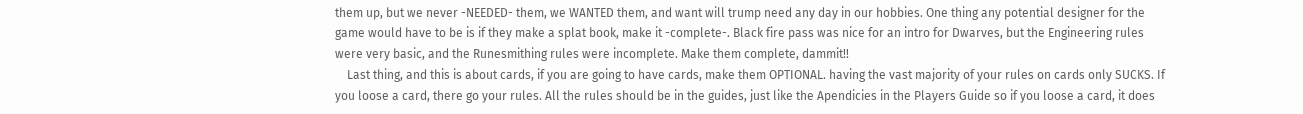them up, but we never -NEEDED- them, we WANTED them, and want will trump need any day in our hobbies. One thing any potential designer for the game would have to be is if they make a splat book, make it -complete-. Black fire pass was nice for an intro for Dwarves, but the Engineering rules were very basic, and the Runesmithing rules were incomplete. Make them complete, dammit!!
    Last thing, and this is about cards, if you are going to have cards, make them OPTIONAL. having the vast majority of your rules on cards only SUCKS. If you loose a card, there go your rules. All the rules should be in the guides, just like the Apendicies in the Players Guide so if you loose a card, it does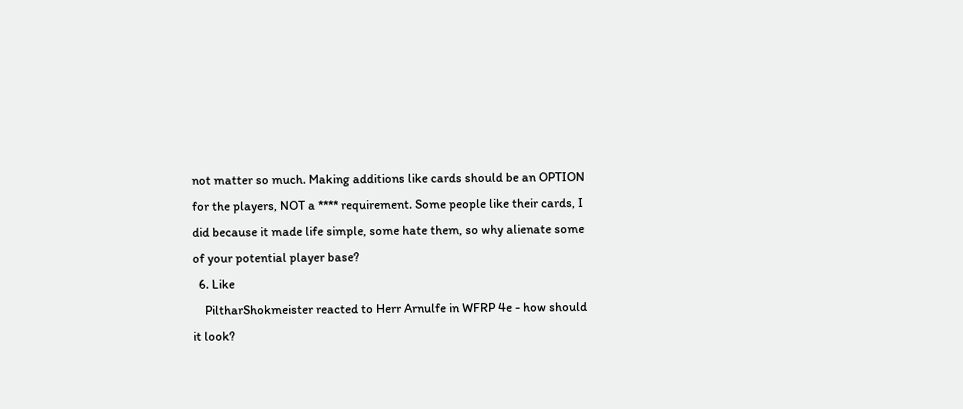not matter so much. Making additions like cards should be an OPTION for the players, NOT a **** requirement. Some people like their cards, I did because it made life simple, some hate them, so why alienate some of your potential player base?
  6. Like
    PiltharShokmeister reacted to Herr Arnulfe in WFRP 4e - how should it look?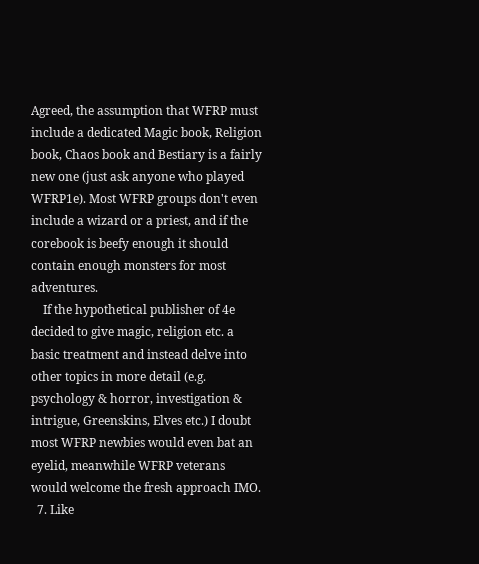Agreed, the assumption that WFRP must include a dedicated Magic book, Religion book, Chaos book and Bestiary is a fairly new one (just ask anyone who played WFRP1e). Most WFRP groups don't even include a wizard or a priest, and if the corebook is beefy enough it should contain enough monsters for most adventures.
    If the hypothetical publisher of 4e decided to give magic, religion etc. a basic treatment and instead delve into other topics in more detail (e.g. psychology & horror, investigation & intrigue, Greenskins, Elves etc.) I doubt most WFRP newbies would even bat an eyelid, meanwhile WFRP veterans would welcome the fresh approach IMO.
  7. Like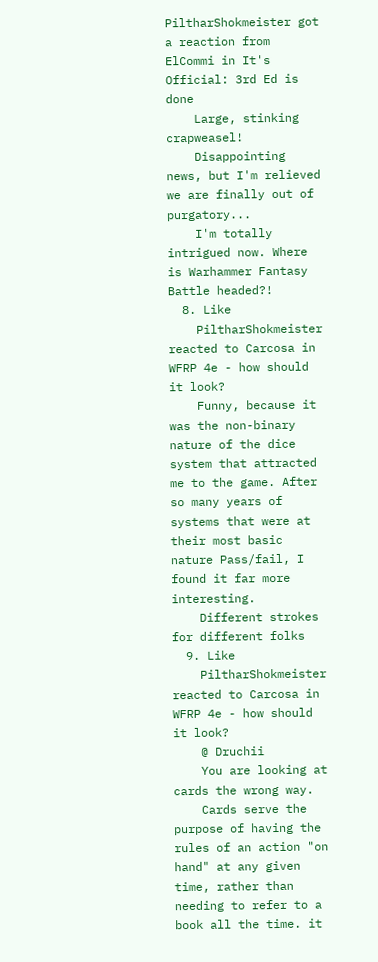PiltharShokmeister got a reaction from ElCommi in It's Official: 3rd Ed is done
    Large, stinking crapweasel!
    Disappointing news, but I'm relieved we are finally out of purgatory...
    I'm totally intrigued now. Where is Warhammer Fantasy Battle headed?!
  8. Like
    PiltharShokmeister reacted to Carcosa in WFRP 4e - how should it look?
    Funny, because it was the non-binary nature of the dice system that attracted me to the game. After so many years of systems that were at their most basic nature Pass/fail, I found it far more interesting.
    Different strokes for different folks
  9. Like
    PiltharShokmeister reacted to Carcosa in WFRP 4e - how should it look?
    @ Druchii
    You are looking at cards the wrong way.
    Cards serve the purpose of having the rules of an action "on hand" at any given time, rather than needing to refer to a book all the time. it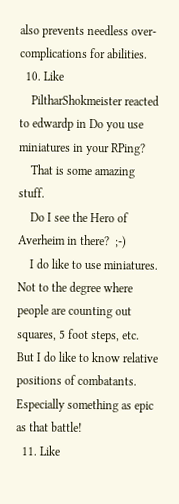also prevents needless over-complications for abilities.
  10. Like
    PiltharShokmeister reacted to edwardp in Do you use miniatures in your RPing?
    That is some amazing stuff.
    Do I see the Hero of Averheim in there?  ;-)
    I do like to use miniatures. Not to the degree where people are counting out squares, 5 foot steps, etc.  But I do like to know relative positions of combatants.  Especially something as epic as that battle!
  11. Like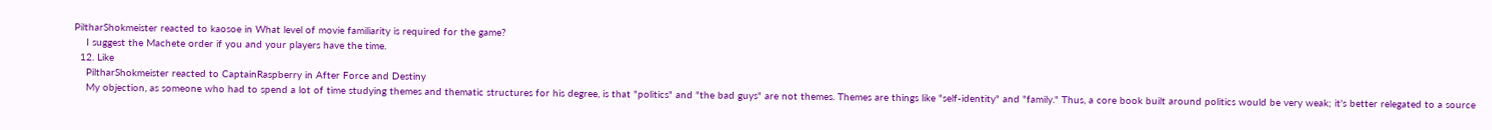PiltharShokmeister reacted to kaosoe in What level of movie familiarity is required for the game?
    I suggest the Machete order if you and your players have the time.
  12. Like
    PiltharShokmeister reacted to CaptainRaspberry in After Force and Destiny
    My objection, as someone who had to spend a lot of time studying themes and thematic structures for his degree, is that "politics" and "the bad guys" are not themes. Themes are things like "self-identity" and "family." Thus, a core book built around politics would be very weak; it's better relegated to a source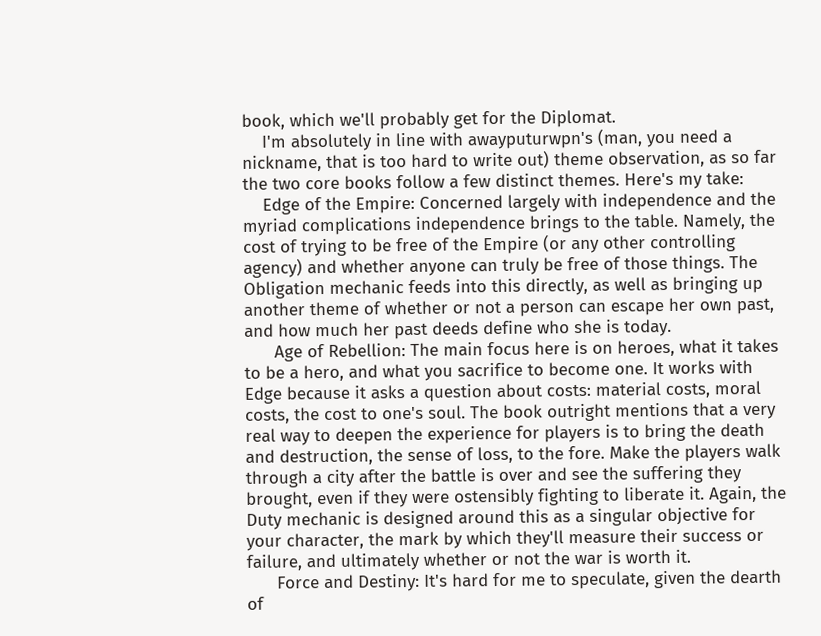book, which we'll probably get for the Diplomat.
    I'm absolutely in line with awayputurwpn's (man, you need a nickname, that is too hard to write out) theme observation, as so far the two core books follow a few distinct themes. Here's my take:
    Edge of the Empire: Concerned largely with independence and the myriad complications independence brings to the table. Namely, the cost of trying to be free of the Empire (or any other controlling agency) and whether anyone can truly be free of those things. The Obligation mechanic feeds into this directly, as well as bringing up another theme of whether or not a person can escape her own past, and how much her past deeds define who she is today.
      Age of Rebellion: The main focus here is on heroes, what it takes to be a hero, and what you sacrifice to become one. It works with Edge because it asks a question about costs: material costs, moral costs, the cost to one's soul. The book outright mentions that a very real way to deepen the experience for players is to bring the death and destruction, the sense of loss, to the fore. Make the players walk through a city after the battle is over and see the suffering they brought, even if they were ostensibly fighting to liberate it. Again, the Duty mechanic is designed around this as a singular objective for your character, the mark by which they'll measure their success or failure, and ultimately whether or not the war is worth it.
      Force and Destiny: It's hard for me to speculate, given the dearth of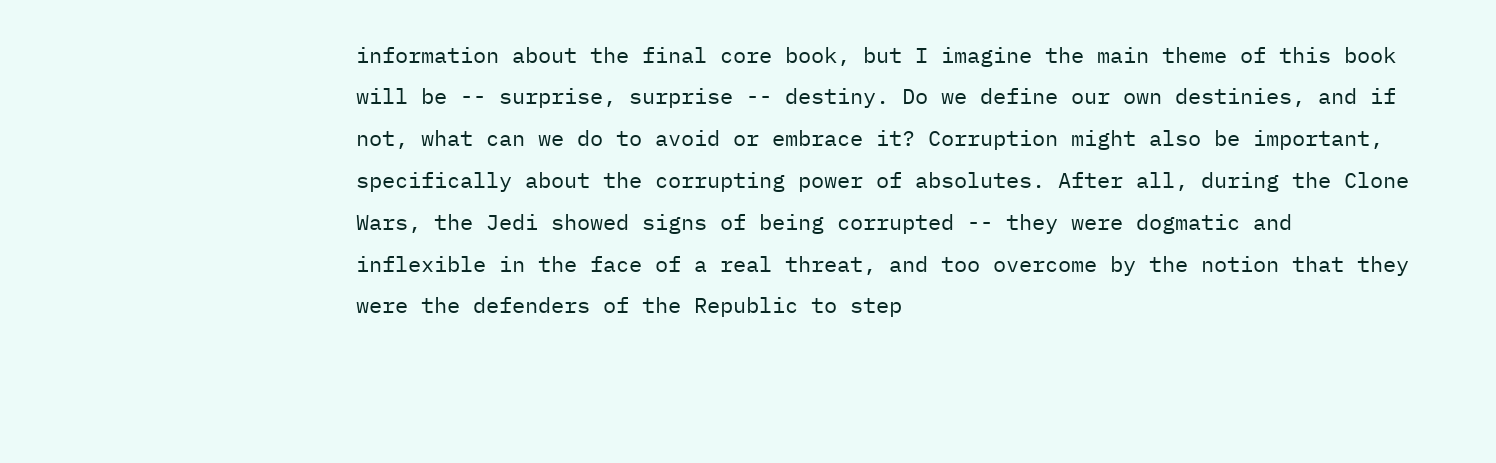information about the final core book, but I imagine the main theme of this book will be -- surprise, surprise -- destiny. Do we define our own destinies, and if not, what can we do to avoid or embrace it? Corruption might also be important, specifically about the corrupting power of absolutes. After all, during the Clone Wars, the Jedi showed signs of being corrupted -- they were dogmatic and inflexible in the face of a real threat, and too overcome by the notion that they were the defenders of the Republic to step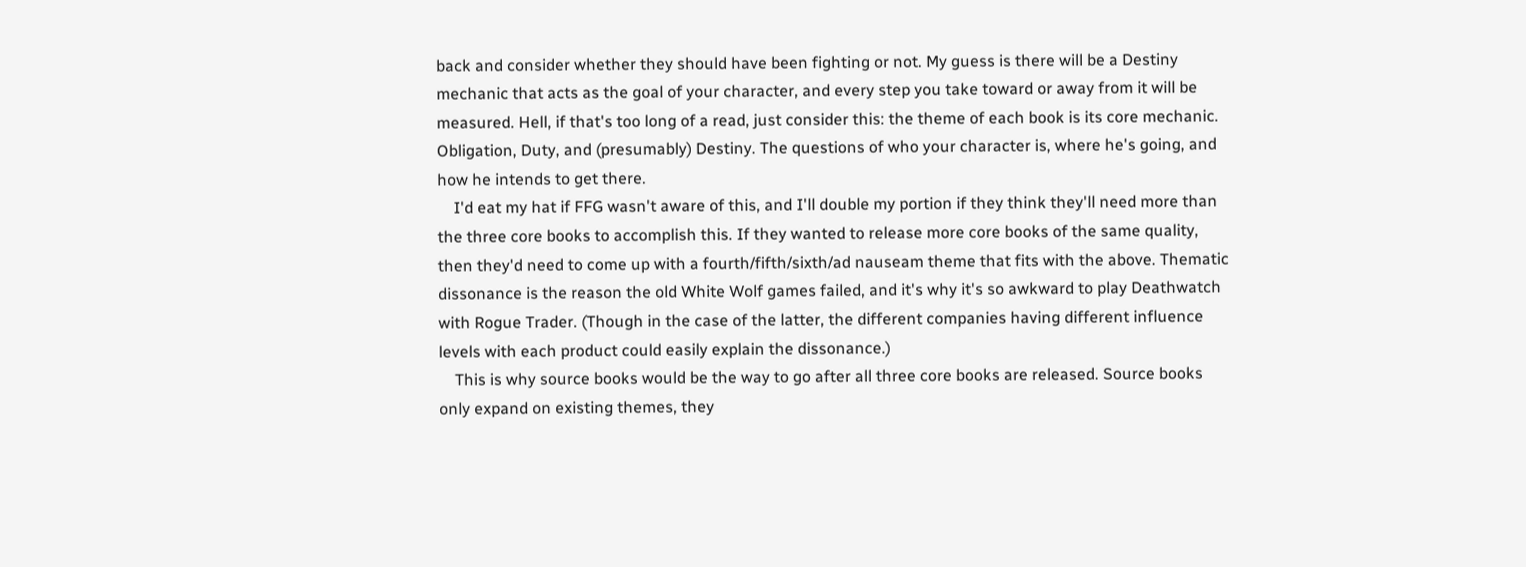back and consider whether they should have been fighting or not. My guess is there will be a Destiny mechanic that acts as the goal of your character, and every step you take toward or away from it will be measured. Hell, if that's too long of a read, just consider this: the theme of each book is its core mechanic. Obligation, Duty, and (presumably) Destiny. The questions of who your character is, where he's going, and how he intends to get there.
    I'd eat my hat if FFG wasn't aware of this, and I'll double my portion if they think they'll need more than the three core books to accomplish this. If they wanted to release more core books of the same quality, then they'd need to come up with a fourth/fifth/sixth/ad nauseam theme that fits with the above. Thematic dissonance is the reason the old White Wolf games failed, and it's why it's so awkward to play Deathwatch with Rogue Trader. (Though in the case of the latter, the different companies having different influence levels with each product could easily explain the dissonance.)
    This is why source books would be the way to go after all three core books are released. Source books only expand on existing themes, they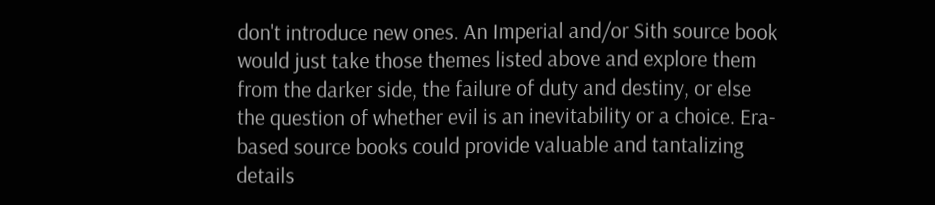don't introduce new ones. An Imperial and/or Sith source book would just take those themes listed above and explore them from the darker side, the failure of duty and destiny, or else the question of whether evil is an inevitability or a choice. Era-based source books could provide valuable and tantalizing details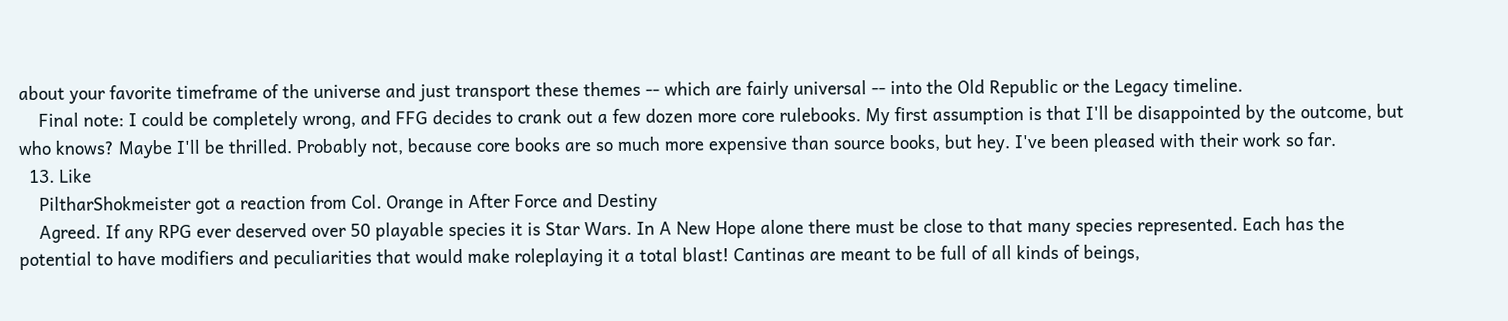about your favorite timeframe of the universe and just transport these themes -- which are fairly universal -- into the Old Republic or the Legacy timeline.
    Final note: I could be completely wrong, and FFG decides to crank out a few dozen more core rulebooks. My first assumption is that I'll be disappointed by the outcome, but who knows? Maybe I'll be thrilled. Probably not, because core books are so much more expensive than source books, but hey. I've been pleased with their work so far.
  13. Like
    PiltharShokmeister got a reaction from Col. Orange in After Force and Destiny
    Agreed. If any RPG ever deserved over 50 playable species it is Star Wars. In A New Hope alone there must be close to that many species represented. Each has the potential to have modifiers and peculiarities that would make roleplaying it a total blast! Cantinas are meant to be full of all kinds of beings,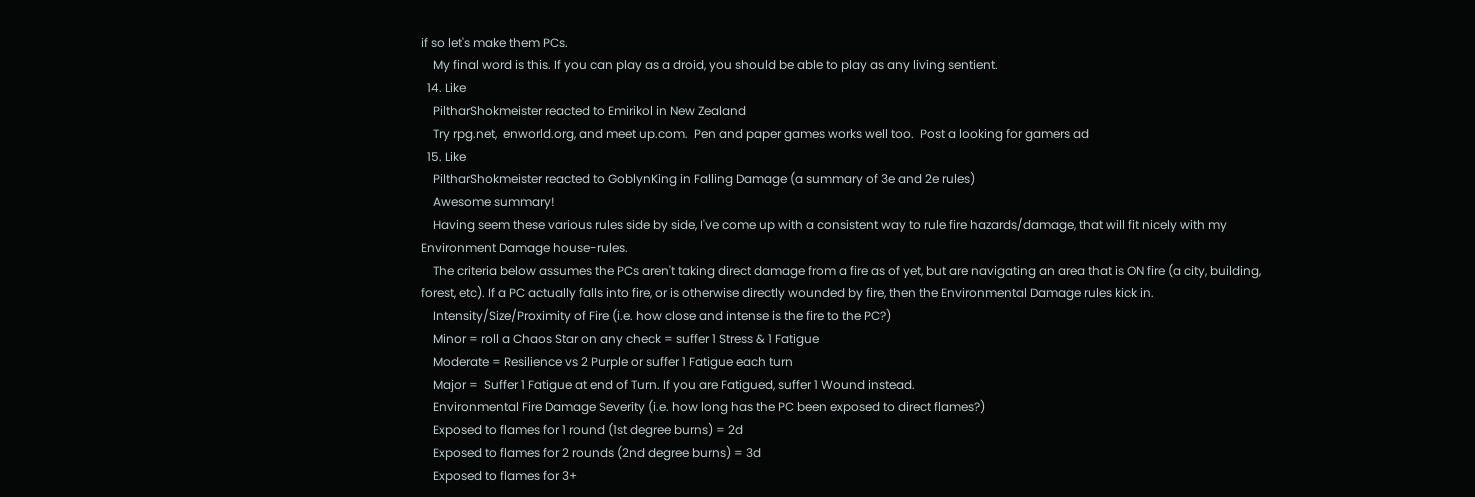if so let's make them PCs.
    My final word is this. If you can play as a droid, you should be able to play as any living sentient.
  14. Like
    PiltharShokmeister reacted to Emirikol in New Zealand
    Try rpg.net,  enworld.org, and meet up.com.  Pen and paper games works well too.  Post a looking for gamers ad
  15. Like
    PiltharShokmeister reacted to GoblynKing in Falling Damage (a summary of 3e and 2e rules)
    Awesome summary!
    Having seem these various rules side by side, I've come up with a consistent way to rule fire hazards/damage, that will fit nicely with my Environment Damage house-rules.
    The criteria below assumes the PCs aren't taking direct damage from a fire as of yet, but are navigating an area that is ON fire (a city, building, forest, etc). If a PC actually falls into fire, or is otherwise directly wounded by fire, then the Environmental Damage rules kick in.
    Intensity/Size/Proximity of Fire (i.e. how close and intense is the fire to the PC?)
    Minor = roll a Chaos Star on any check = suffer 1 Stress & 1 Fatigue
    Moderate = Resilience vs 2 Purple or suffer 1 Fatigue each turn
    Major =  Suffer 1 Fatigue at end of Turn. If you are Fatigued, suffer 1 Wound instead.
    Environmental Fire Damage Severity (i.e. how long has the PC been exposed to direct flames?)
    Exposed to flames for 1 round (1st degree burns) = 2d
    Exposed to flames for 2 rounds (2nd degree burns) = 3d
    Exposed to flames for 3+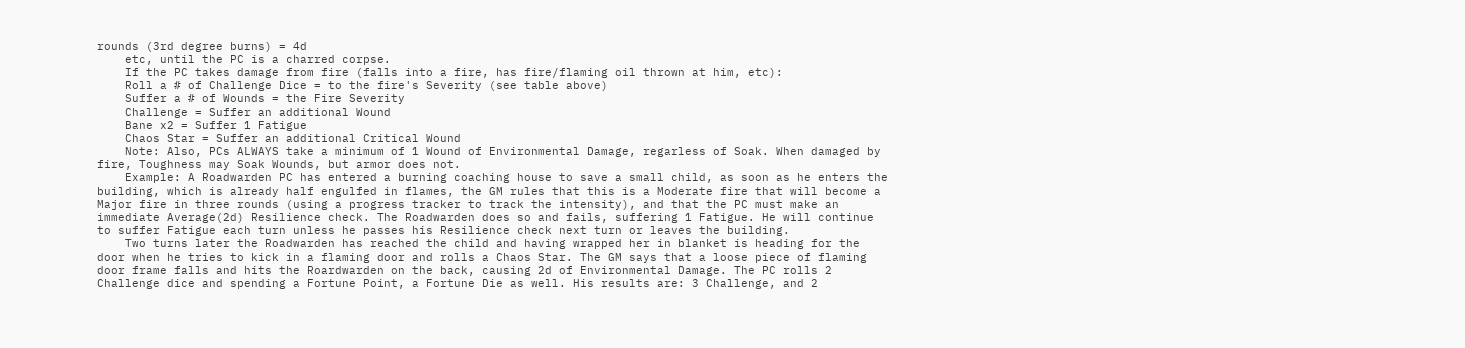rounds (3rd degree burns) = 4d
    etc, until the PC is a charred corpse.
    If the PC takes damage from fire (falls into a fire, has fire/flaming oil thrown at him, etc):
    Roll a # of Challenge Dice = to the fire's Severity (see table above)
    Suffer a # of Wounds = the Fire Severity
    Challenge = Suffer an additional Wound
    Bane x2 = Suffer 1 Fatigue
    Chaos Star = Suffer an additional Critical Wound
    Note: Also, PCs ALWAYS take a minimum of 1 Wound of Environmental Damage, regarless of Soak. When damaged by fire, Toughness may Soak Wounds, but armor does not.
    Example: A Roadwarden PC has entered a burning coaching house to save a small child, as soon as he enters the building, which is already half engulfed in flames, the GM rules that this is a Moderate fire that will become a Major fire in three rounds (using a progress tracker to track the intensity), and that the PC must make an immediate Average(2d) Resilience check. The Roadwarden does so and fails, suffering 1 Fatigue. He will continue to suffer Fatigue each turn unless he passes his Resilience check next turn or leaves the building.
    Two turns later the Roadwarden has reached the child and having wrapped her in blanket is heading for the door when he tries to kick in a flaming door and rolls a Chaos Star. The GM says that a loose piece of flaming door frame falls and hits the Roardwarden on the back, causing 2d of Environmental Damage. The PC rolls 2 Challenge dice and spending a Fortune Point, a Fortune Die as well. His results are: 3 Challenge, and 2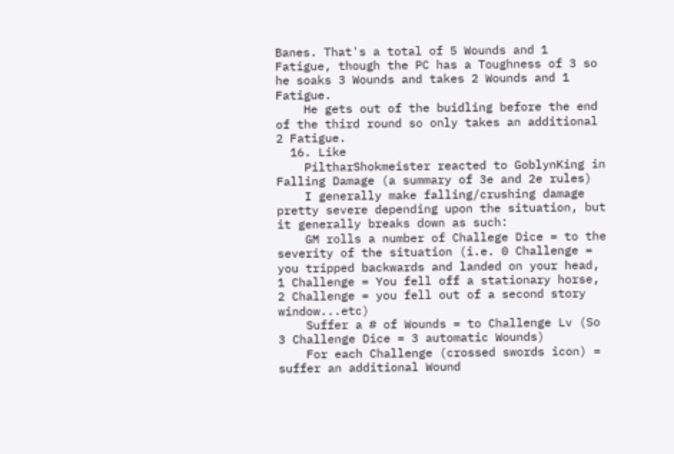Banes. That's a total of 5 Wounds and 1 Fatigue, though the PC has a Toughness of 3 so he soaks 3 Wounds and takes 2 Wounds and 1 Fatigue.
    He gets out of the buidling before the end of the third round so only takes an additional 2 Fatigue.
  16. Like
    PiltharShokmeister reacted to GoblynKing in Falling Damage (a summary of 3e and 2e rules)
    I generally make falling/crushing damage pretty severe depending upon the situation, but it generally breaks down as such:
    GM rolls a number of Challege Dice = to the severity of the situation (i.e. 0 Challenge = you tripped backwards and landed on your head, 1 Challenge = You fell off a stationary horse, 2 Challenge = you fell out of a second story window...etc)
    Suffer a # of Wounds = to Challenge Lv (So 3 Challenge Dice = 3 automatic Wounds)
    For each Challenge (crossed swords icon) = suffer an additional Wound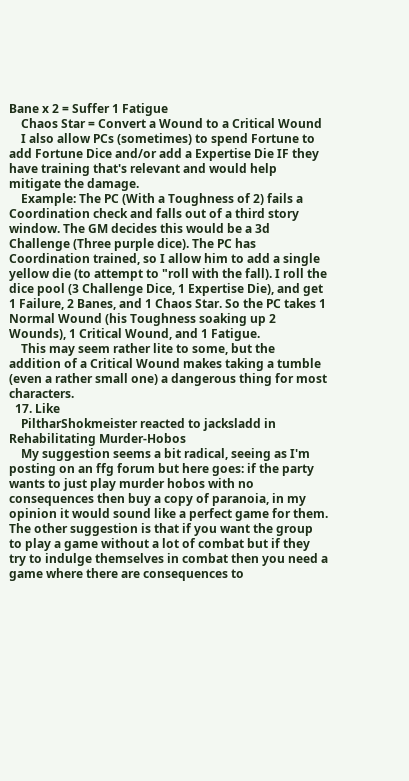Bane x 2 = Suffer 1 Fatigue
    Chaos Star = Convert a Wound to a Critical Wound
    I also allow PCs (sometimes) to spend Fortune to add Fortune Dice and/or add a Expertise Die IF they have training that's relevant and would help mitigate the damage.
    Example: The PC (With a Toughness of 2) fails a Coordination check and falls out of a third story window. The GM decides this would be a 3d Challenge (Three purple dice). The PC has Coordination trained, so I allow him to add a single yellow die (to attempt to "roll with the fall). I roll the dice pool (3 Challenge Dice, 1 Expertise Die), and get 1 Failure, 2 Banes, and 1 Chaos Star. So the PC takes 1 Normal Wound (his Toughness soaking up 2 Wounds), 1 Critical Wound, and 1 Fatigue.
    This may seem rather lite to some, but the addition of a Critical Wound makes taking a tumble (even a rather small one) a dangerous thing for most characters.
  17. Like
    PiltharShokmeister reacted to jacksladd in Rehabilitating Murder-Hobos
    My suggestion seems a bit radical, seeing as I'm posting on an ffg forum but here goes: if the party wants to just play murder hobos with no consequences then buy a copy of paranoia, in my opinion it would sound like a perfect game for them. The other suggestion is that if you want the group to play a game without a lot of combat but if they try to indulge themselves in combat then you need a game where there are consequences to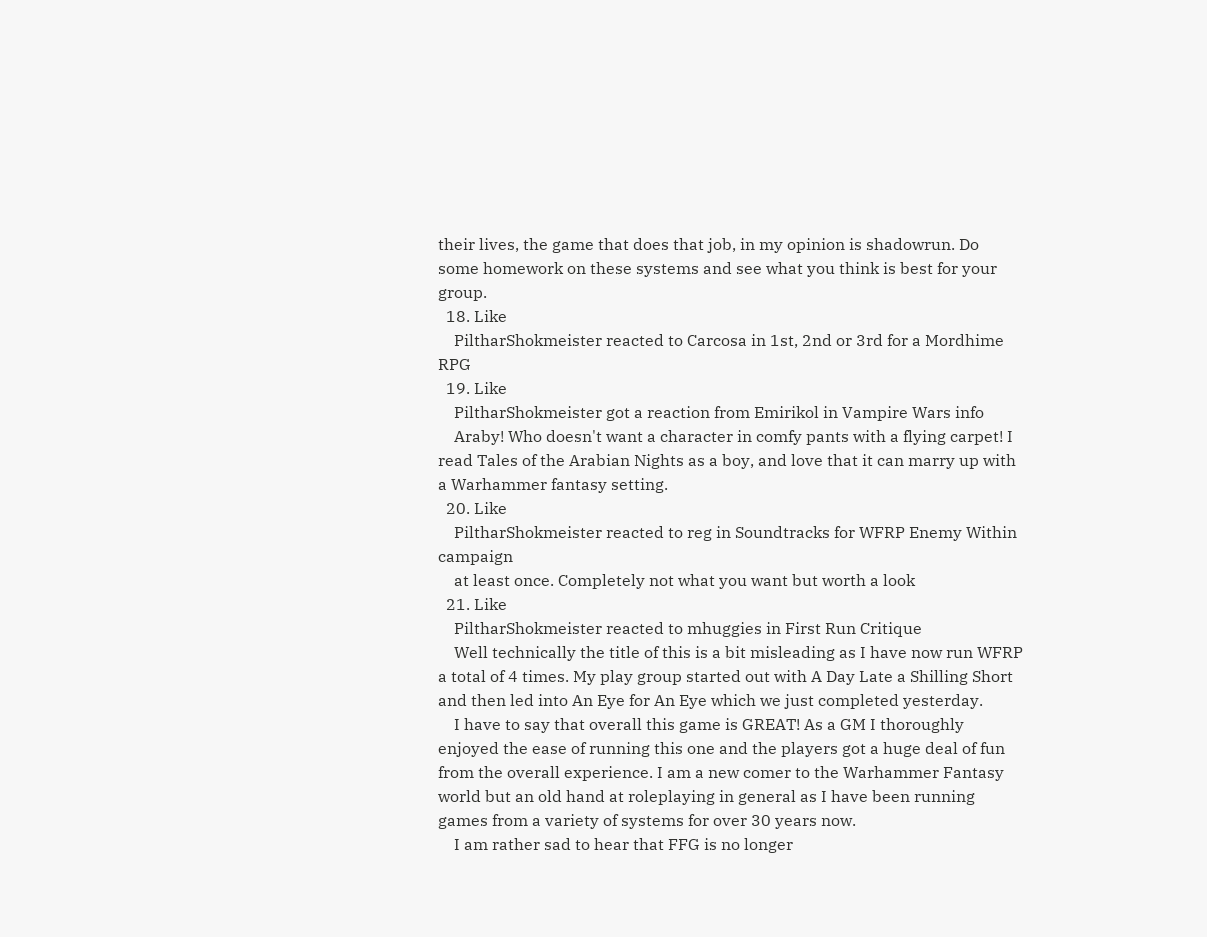their lives, the game that does that job, in my opinion is shadowrun. Do some homework on these systems and see what you think is best for your group.
  18. Like
    PiltharShokmeister reacted to Carcosa in 1st, 2nd or 3rd for a Mordhime RPG
  19. Like
    PiltharShokmeister got a reaction from Emirikol in Vampire Wars info
    Araby! Who doesn't want a character in comfy pants with a flying carpet! I read Tales of the Arabian Nights as a boy, and love that it can marry up with a Warhammer fantasy setting.
  20. Like
    PiltharShokmeister reacted to reg in Soundtracks for WFRP Enemy Within campaign
    at least once. Completely not what you want but worth a look
  21. Like
    PiltharShokmeister reacted to mhuggies in First Run Critique
    Well technically the title of this is a bit misleading as I have now run WFRP a total of 4 times. My play group started out with A Day Late a Shilling Short and then led into An Eye for An Eye which we just completed yesterday.
    I have to say that overall this game is GREAT! As a GM I thoroughly enjoyed the ease of running this one and the players got a huge deal of fun from the overall experience. I am a new comer to the Warhammer Fantasy world but an old hand at roleplaying in general as I have been running games from a variety of systems for over 30 years now.
    I am rather sad to hear that FFG is no longer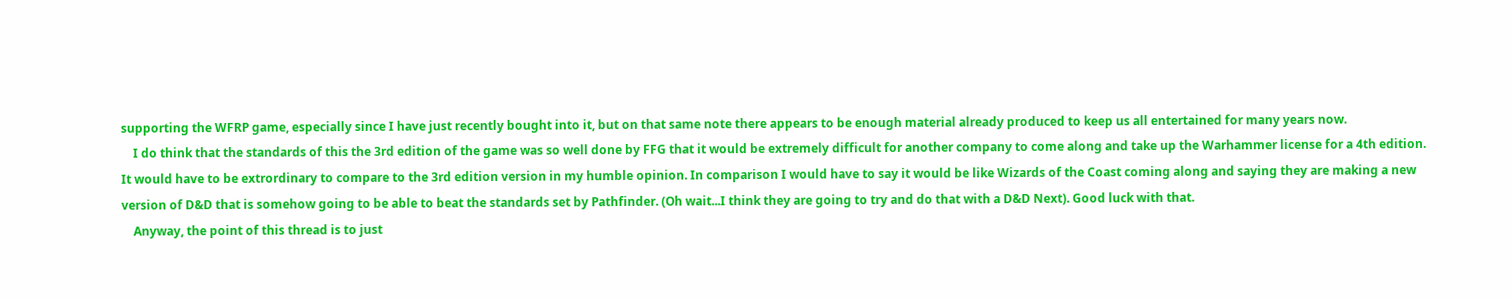supporting the WFRP game, especially since I have just recently bought into it, but on that same note there appears to be enough material already produced to keep us all entertained for many years now.
    I do think that the standards of this the 3rd edition of the game was so well done by FFG that it would be extremely difficult for another company to come along and take up the Warhammer license for a 4th edition. It would have to be extrordinary to compare to the 3rd edition version in my humble opinion. In comparison I would have to say it would be like Wizards of the Coast coming along and saying they are making a new version of D&D that is somehow going to be able to beat the standards set by Pathfinder. (Oh wait...I think they are going to try and do that with a D&D Next). Good luck with that.
    Anyway, the point of this thread is to just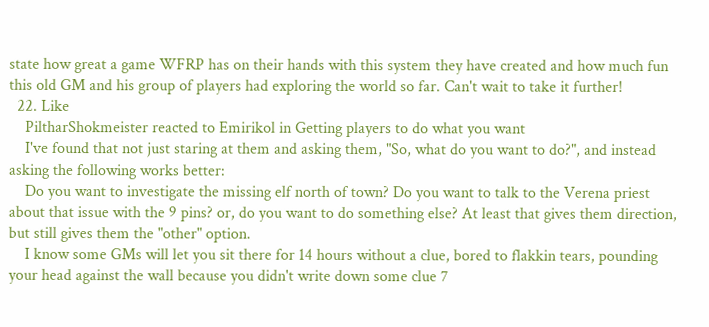state how great a game WFRP has on their hands with this system they have created and how much fun this old GM and his group of players had exploring the world so far. Can't wait to take it further!
  22. Like
    PiltharShokmeister reacted to Emirikol in Getting players to do what you want
    I've found that not just staring at them and asking them, "So, what do you want to do?", and instead asking the following works better:
    Do you want to investigate the missing elf north of town? Do you want to talk to the Verena priest about that issue with the 9 pins? or, do you want to do something else? At least that gives them direction, but still gives them the "other" option.
    I know some GMs will let you sit there for 14 hours without a clue, bored to flakkin tears, pounding your head against the wall because you didn't write down some clue 7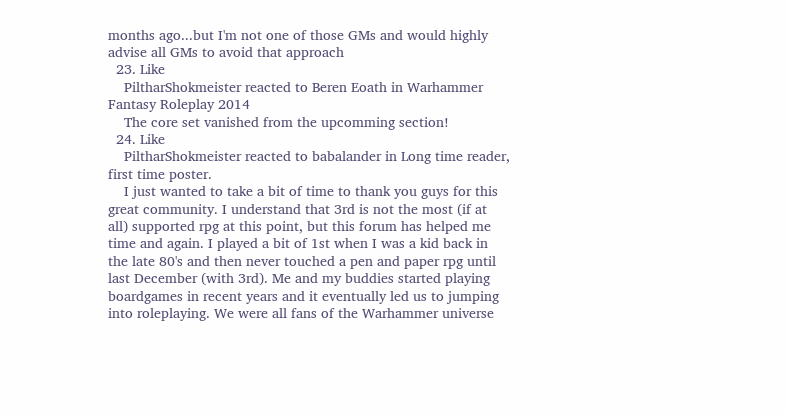months ago...but I'm not one of those GMs and would highly advise all GMs to avoid that approach
  23. Like
    PiltharShokmeister reacted to Beren Eoath in Warhammer Fantasy Roleplay 2014
    The core set vanished from the upcomming section!
  24. Like
    PiltharShokmeister reacted to babalander in Long time reader, first time poster.
    I just wanted to take a bit of time to thank you guys for this great community. I understand that 3rd is not the most (if at all) supported rpg at this point, but this forum has helped me time and again. I played a bit of 1st when I was a kid back in the late 80's and then never touched a pen and paper rpg until last December (with 3rd). Me and my buddies started playing boardgames in recent years and it eventually led us to jumping into roleplaying. We were all fans of the Warhammer universe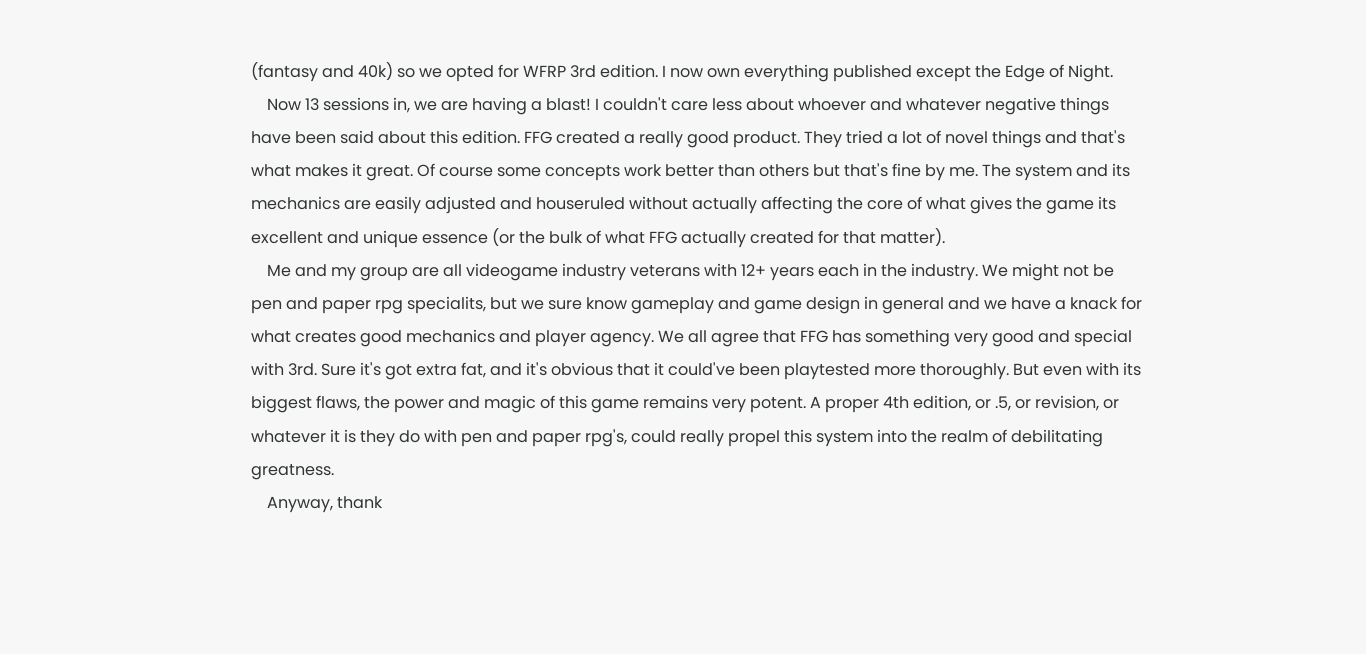(fantasy and 40k) so we opted for WFRP 3rd edition. I now own everything published except the Edge of Night.
    Now 13 sessions in, we are having a blast! I couldn't care less about whoever and whatever negative things have been said about this edition. FFG created a really good product. They tried a lot of novel things and that's what makes it great. Of course some concepts work better than others but that's fine by me. The system and its mechanics are easily adjusted and houseruled without actually affecting the core of what gives the game its excellent and unique essence (or the bulk of what FFG actually created for that matter).
    Me and my group are all videogame industry veterans with 12+ years each in the industry. We might not be pen and paper rpg specialits, but we sure know gameplay and game design in general and we have a knack for what creates good mechanics and player agency. We all agree that FFG has something very good and special with 3rd. Sure it's got extra fat, and it's obvious that it could've been playtested more thoroughly. But even with its biggest flaws, the power and magic of this game remains very potent. A proper 4th edition, or .5, or revision, or whatever it is they do with pen and paper rpg's, could really propel this system into the realm of debilitating greatness.
    Anyway, thank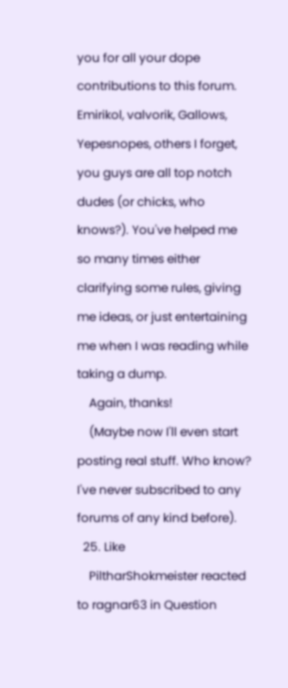you for all your dope contributions to this forum. Emirikol, valvorik, Gallows, Yepesnopes, others I forget, you guys are all top notch dudes (or chicks, who knows?). You've helped me so many times either clarifying some rules, giving me ideas, or just entertaining me when I was reading while taking a dump.
    Again, thanks!
    (Maybe now I'll even start posting real stuff. Who know? I've never subscribed to any forums of any kind before).
  25. Like
    PiltharShokmeister reacted to ragnar63 in Question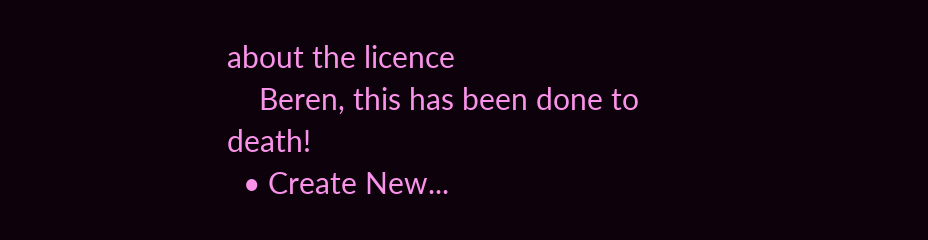about the licence
    Beren, this has been done to death!
  • Create New...